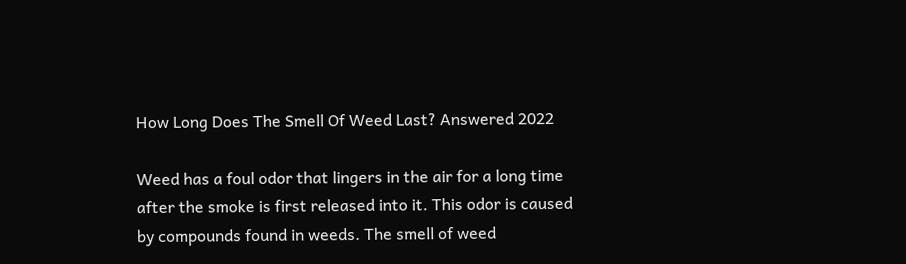How Long Does The Smell Of Weed Last? Answered 2022

Weed has a foul odor that lingers in the air for a long time after the smoke is first released into it. This odor is caused by compounds found in weeds. The smell of weed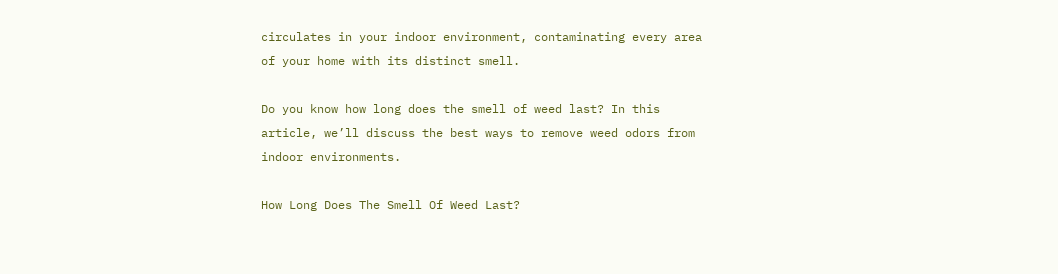circulates in your indoor environment, contaminating every area of your home with its distinct smell.

Do you know how long does the smell of weed last? In this article, we’ll discuss the best ways to remove weed odors from indoor environments.

How Long Does The Smell Of Weed Last?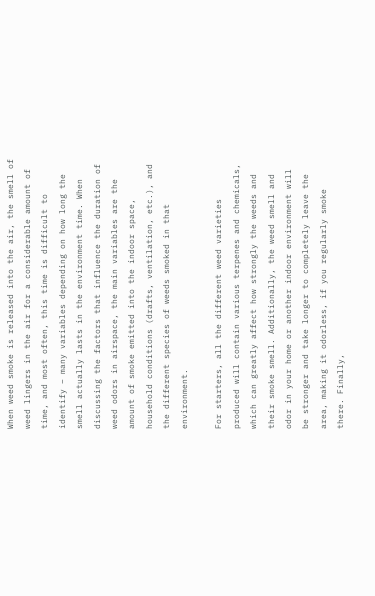When weed smoke is released into the air, the smell of weed lingers in the air for a considerable amount of time, and most often, this time is difficult to identify – many variables depending on how long the smell actually lasts in the environment time. When discussing the factors that influence the duration of weed odors in airspace, the main variables are the amount of smoke emitted into the indoor space, household conditions (drafts, ventilation, etc.), and the different species of weeds smoked in that environment.

For starters, all the different weed varieties produced will contain various terpenes and chemicals, which can greatly affect how strongly the weeds and their smoke smell. Additionally, the weed smell and odor in your home or another indoor environment will be stronger and take longer to completely leave the area, making it odorless, if you regularly smoke there. Finally,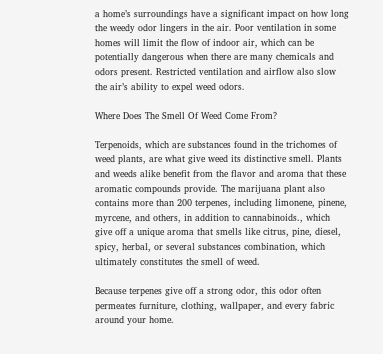a home’s surroundings have a significant impact on how long the weedy odor lingers in the air. Poor ventilation in some homes will limit the flow of indoor air, which can be potentially dangerous when there are many chemicals and odors present. Restricted ventilation and airflow also slow the air’s ability to expel weed odors.

Where Does The Smell Of Weed Come From?

Terpenoids, which are substances found in the trichomes of weed plants, are what give weed its distinctive smell. Plants and weeds alike benefit from the flavor and aroma that these aromatic compounds provide. The marijuana plant also contains more than 200 terpenes, including limonene, pinene, myrcene, and others, in addition to cannabinoids., which give off a unique aroma that smells like citrus, pine, diesel, spicy, herbal, or several substances combination, which ultimately constitutes the smell of weed.

Because terpenes give off a strong odor, this odor often permeates furniture, clothing, wallpaper, and every fabric around your home.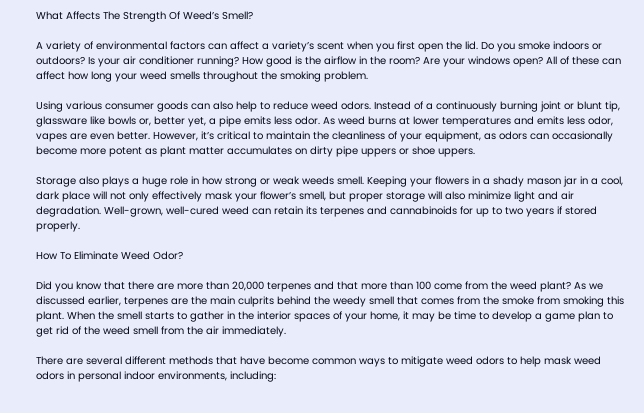What Affects The Strength Of Weed’s Smell?

A variety of environmental factors can affect a variety’s scent when you first open the lid. Do you smoke indoors or outdoors? Is your air conditioner running? How good is the airflow in the room? Are your windows open? All of these can affect how long your weed smells throughout the smoking problem.

Using various consumer goods can also help to reduce weed odors. Instead of a continuously burning joint or blunt tip, glassware like bowls or, better yet, a pipe emits less odor. As weed burns at lower temperatures and emits less odor, vapes are even better. However, it’s critical to maintain the cleanliness of your equipment, as odors can occasionally become more potent as plant matter accumulates on dirty pipe uppers or shoe uppers.

Storage also plays a huge role in how strong or weak weeds smell. Keeping your flowers in a shady mason jar in a cool, dark place will not only effectively mask your flower’s smell, but proper storage will also minimize light and air degradation. Well-grown, well-cured weed can retain its terpenes and cannabinoids for up to two years if stored properly.

How To Eliminate Weed Odor?

Did you know that there are more than 20,000 terpenes and that more than 100 come from the weed plant? As we discussed earlier, terpenes are the main culprits behind the weedy smell that comes from the smoke from smoking this plant. When the smell starts to gather in the interior spaces of your home, it may be time to develop a game plan to get rid of the weed smell from the air immediately.

There are several different methods that have become common ways to mitigate weed odors to help mask weed odors in personal indoor environments, including: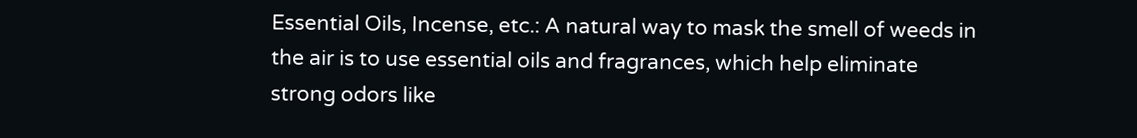Essential Oils, Incense, etc.: A natural way to mask the smell of weeds in the air is to use essential oils and fragrances, which help eliminate strong odors like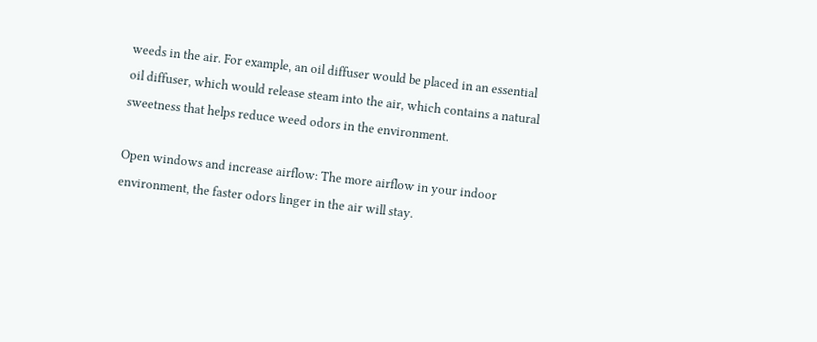weeds in the air. For example, an oil diffuser would be placed in an essential oil diffuser, which would release steam into the air, which contains a natural sweetness that helps reduce weed odors in the environment.

Open windows and increase airflow: The more airflow in your indoor environment, the faster odors linger in the air will stay.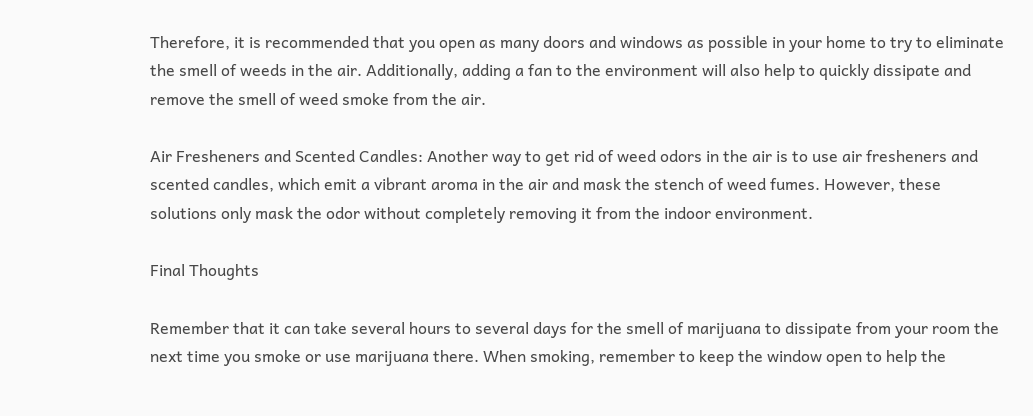Therefore, it is recommended that you open as many doors and windows as possible in your home to try to eliminate the smell of weeds in the air. Additionally, adding a fan to the environment will also help to quickly dissipate and remove the smell of weed smoke from the air.

Air Fresheners and Scented Candles: Another way to get rid of weed odors in the air is to use air fresheners and scented candles, which emit a vibrant aroma in the air and mask the stench of weed fumes. However, these solutions only mask the odor without completely removing it from the indoor environment.

Final Thoughts

Remember that it can take several hours to several days for the smell of marijuana to dissipate from your room the next time you smoke or use marijuana there. When smoking, remember to keep the window open to help the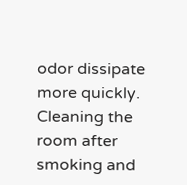odor dissipate more quickly. Cleaning the room after smoking and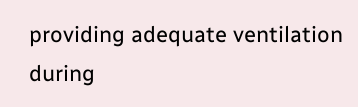providing adequate ventilation during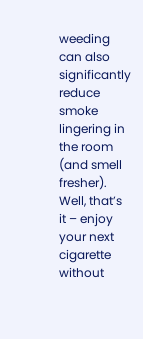weeding can also significantly reduce smoke lingering in the room (and smell fresher). Well, that’s it – enjoy your next cigarette without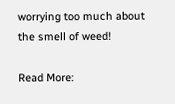worrying too much about the smell of weed!

Read More: